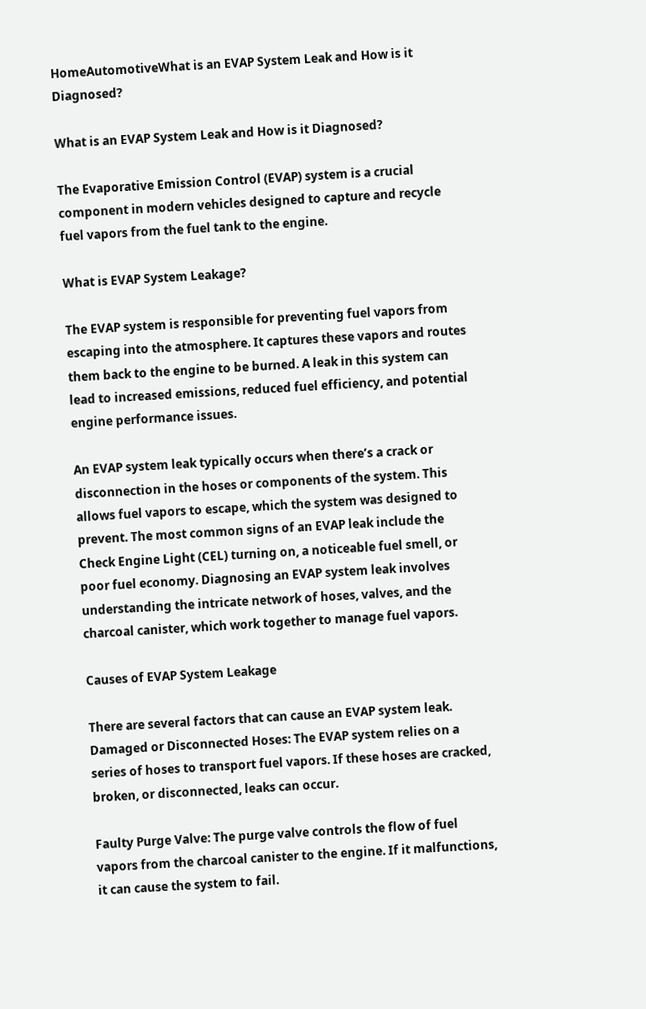HomeAutomotiveWhat is an EVAP System Leak and How is it Diagnosed?

What is an EVAP System Leak and How is it Diagnosed?

The Evaporative Emission Control (EVAP) system is a crucial component in modern vehicles designed to capture and recycle fuel vapors from the fuel tank to the engine.

What is EVAP System Leakage?

The EVAP system is responsible for preventing fuel vapors from escaping into the atmosphere. It captures these vapors and routes them back to the engine to be burned. A leak in this system can lead to increased emissions, reduced fuel efficiency, and potential engine performance issues.

An EVAP system leak typically occurs when there’s a crack or disconnection in the hoses or components of the system. This allows fuel vapors to escape, which the system was designed to prevent. The most common signs of an EVAP leak include the Check Engine Light (CEL) turning on, a noticeable fuel smell, or poor fuel economy. Diagnosing an EVAP system leak involves understanding the intricate network of hoses, valves, and the charcoal canister, which work together to manage fuel vapors.

Causes of EVAP System Leakage

There are several factors that can cause an EVAP system leak.
Damaged or Disconnected Hoses: The EVAP system relies on a series of hoses to transport fuel vapors. If these hoses are cracked, broken, or disconnected, leaks can occur.

Faulty Purge Valve: The purge valve controls the flow of fuel vapors from the charcoal canister to the engine. If it malfunctions, it can cause the system to fail.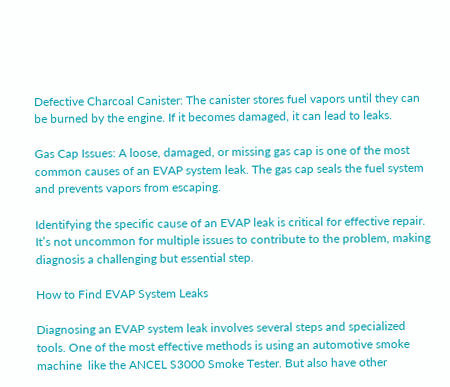Defective Charcoal Canister: The canister stores fuel vapors until they can be burned by the engine. If it becomes damaged, it can lead to leaks.

Gas Cap Issues: A loose, damaged, or missing gas cap is one of the most common causes of an EVAP system leak. The gas cap seals the fuel system and prevents vapors from escaping.

Identifying the specific cause of an EVAP leak is critical for effective repair. It’s not uncommon for multiple issues to contribute to the problem, making diagnosis a challenging but essential step.

How to Find EVAP System Leaks

Diagnosing an EVAP system leak involves several steps and specialized tools. One of the most effective methods is using an automotive smoke machine  like the ANCEL S3000 Smoke Tester. But also have other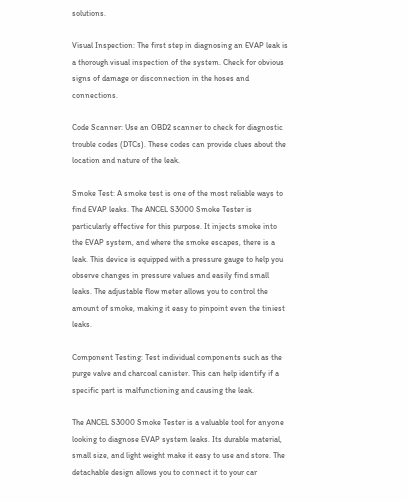solutions.

Visual Inspection: The first step in diagnosing an EVAP leak is a thorough visual inspection of the system. Check for obvious signs of damage or disconnection in the hoses and connections.

Code Scanner: Use an OBD2 scanner to check for diagnostic trouble codes (DTCs). These codes can provide clues about the location and nature of the leak.

Smoke Test: A smoke test is one of the most reliable ways to find EVAP leaks. The ANCEL S3000 Smoke Tester is particularly effective for this purpose. It injects smoke into the EVAP system, and where the smoke escapes, there is a leak. This device is equipped with a pressure gauge to help you observe changes in pressure values and easily find small leaks. The adjustable flow meter allows you to control the amount of smoke, making it easy to pinpoint even the tiniest leaks.

Component Testing: Test individual components such as the purge valve and charcoal canister. This can help identify if a specific part is malfunctioning and causing the leak.

The ANCEL S3000 Smoke Tester is a valuable tool for anyone looking to diagnose EVAP system leaks. Its durable material, small size, and light weight make it easy to use and store. The detachable design allows you to connect it to your car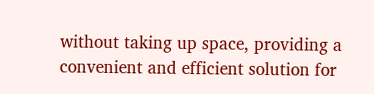without taking up space, providing a convenient and efficient solution for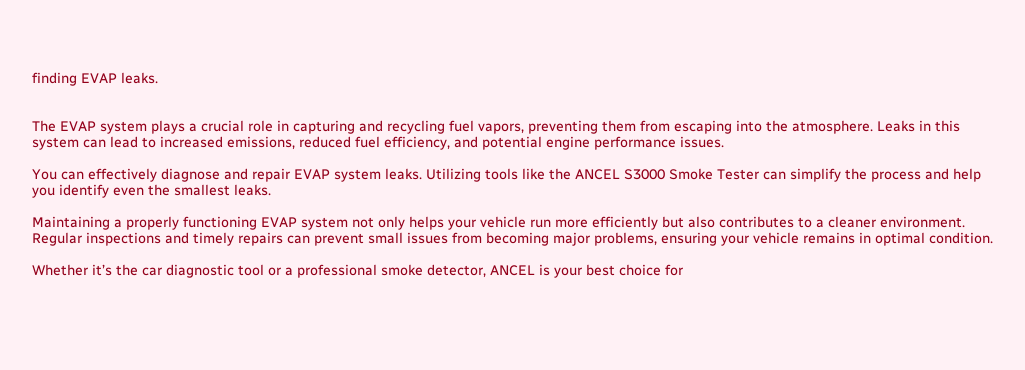finding EVAP leaks.


The EVAP system plays a crucial role in capturing and recycling fuel vapors, preventing them from escaping into the atmosphere. Leaks in this system can lead to increased emissions, reduced fuel efficiency, and potential engine performance issues.

You can effectively diagnose and repair EVAP system leaks. Utilizing tools like the ANCEL S3000 Smoke Tester can simplify the process and help you identify even the smallest leaks.

Maintaining a properly functioning EVAP system not only helps your vehicle run more efficiently but also contributes to a cleaner environment. Regular inspections and timely repairs can prevent small issues from becoming major problems, ensuring your vehicle remains in optimal condition.

Whether it’s the car diagnostic tool or a professional smoke detector, ANCEL is your best choice for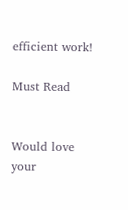efficient work!

Must Read


Would love your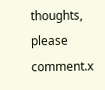thoughts, please comment.x